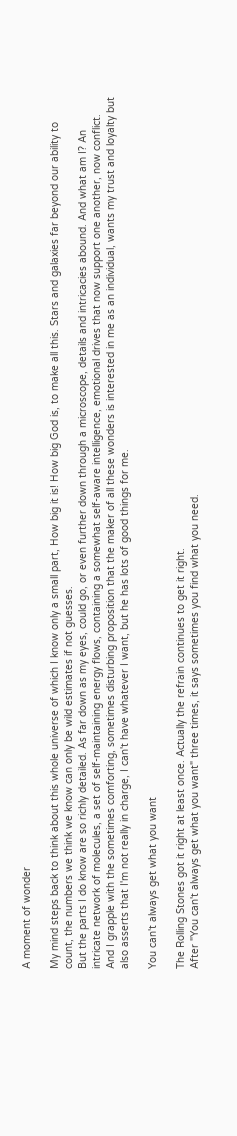A moment of wonder

My mind steps back to think about this whole universe of which I know only a small part, How big it is! How big God is, to make all this. Stars and galaxies far beyond our ability to count, the numbers we think we know can only be wild estimates if not guesses.
But the parts I do know are so richly detailed. As far down as my eyes, could go, or even further down through a microscope, details and intricacies abound. And what am I? An intricate network of molecules, a set of self-maintaining energy flows, containing a somewhat self-aware intelligence, emotional drives that now support one another, now conflict. And I grapple with the sometimes comforting, sometimes disturbing proposition that the maker of all these wonders is interested in me as an individual, wants my trust and loyalty but also asserts that I'm not really in charge, I can't have whatever I want, but he has lots of good things for me.

You can't always get what you want

The Rolling Stones got it right at least once. Actually the refrain continues to get it right.
After "You can't always get what you want" three times, it says sometimes you find what you need.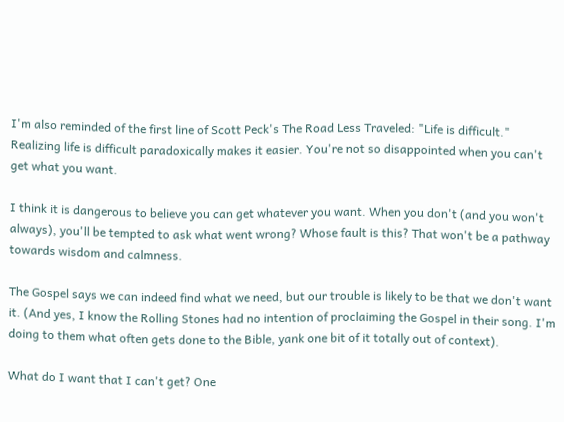I'm also reminded of the first line of Scott Peck's The Road Less Traveled: "Life is difficult." Realizing life is difficult paradoxically makes it easier. You're not so disappointed when you can't get what you want.

I think it is dangerous to believe you can get whatever you want. When you don't (and you won't always), you'll be tempted to ask what went wrong? Whose fault is this? That won't be a pathway towards wisdom and calmness.

The Gospel says we can indeed find what we need, but our trouble is likely to be that we don't want it. (And yes, I know the Rolling Stones had no intention of proclaiming the Gospel in their song. I'm doing to them what often gets done to the Bible, yank one bit of it totally out of context).

What do I want that I can't get? One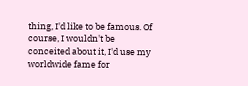thing, I'd like to be famous. Of course, I wouldn't be conceited about it, I'd use my worldwide fame for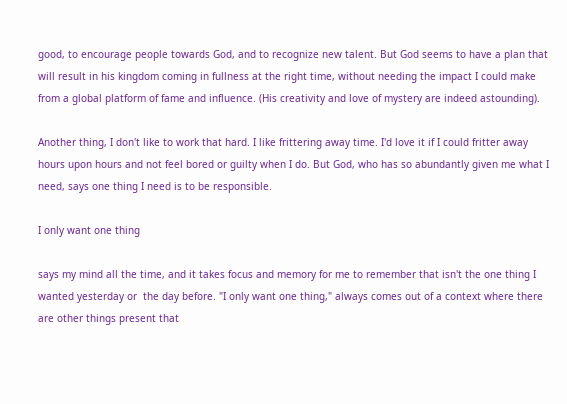good, to encourage people towards God, and to recognize new talent. But God seems to have a plan that will result in his kingdom coming in fullness at the right time, without needing the impact I could make from a global platform of fame and influence. (His creativity and love of mystery are indeed astounding).

Another thing, I don't like to work that hard. I like frittering away time. I'd love it if I could fritter away hours upon hours and not feel bored or guilty when I do. But God, who has so abundantly given me what I need, says one thing I need is to be responsible.

I only want one thing

says my mind all the time, and it takes focus and memory for me to remember that isn't the one thing I wanted yesterday or  the day before. "I only want one thing," always comes out of a context where there are other things present that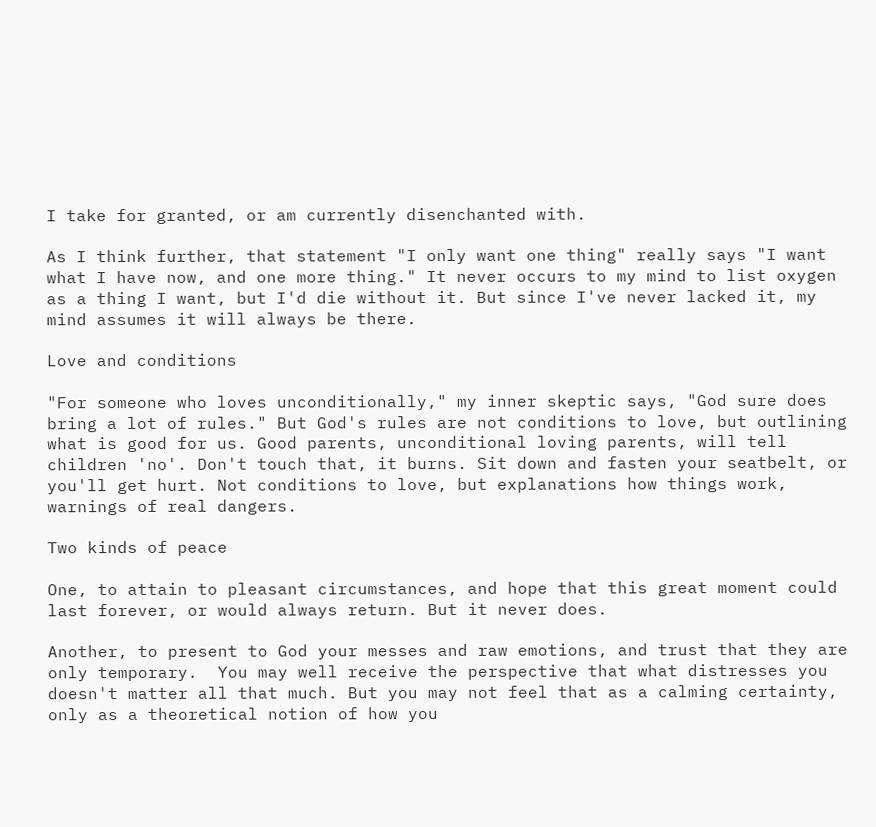I take for granted, or am currently disenchanted with.

As I think further, that statement "I only want one thing" really says "I want what I have now, and one more thing." It never occurs to my mind to list oxygen as a thing I want, but I'd die without it. But since I've never lacked it, my mind assumes it will always be there.

Love and conditions

"For someone who loves unconditionally," my inner skeptic says, "God sure does bring a lot of rules." But God's rules are not conditions to love, but outlining what is good for us. Good parents, unconditional loving parents, will tell children 'no'. Don't touch that, it burns. Sit down and fasten your seatbelt, or you'll get hurt. Not conditions to love, but explanations how things work, warnings of real dangers.

Two kinds of peace

One, to attain to pleasant circumstances, and hope that this great moment could last forever, or would always return. But it never does.

Another, to present to God your messes and raw emotions, and trust that they are only temporary.  You may well receive the perspective that what distresses you doesn't matter all that much. But you may not feel that as a calming certainty, only as a theoretical notion of how you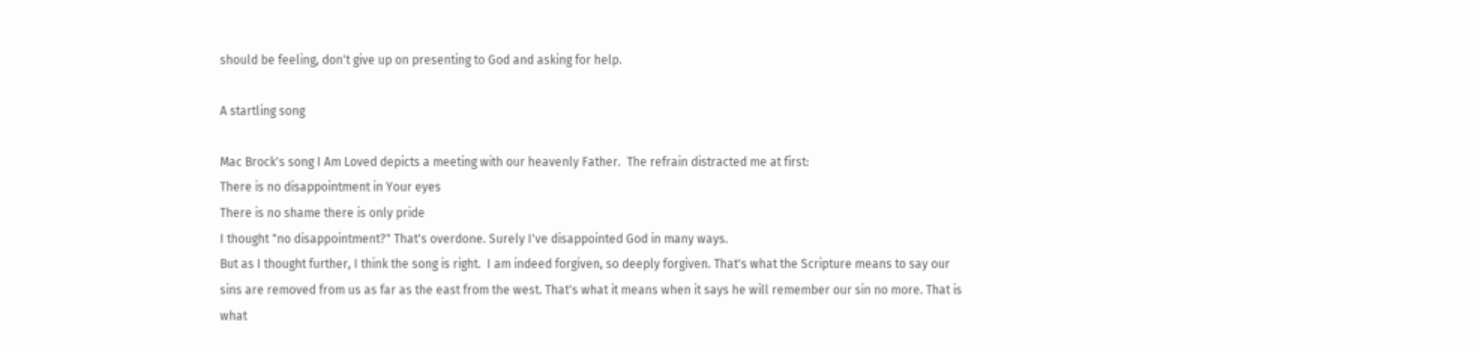should be feeling, don't give up on presenting to God and asking for help.

A startling song

Mac Brock's song I Am Loved depicts a meeting with our heavenly Father.  The refrain distracted me at first:
There is no disappointment in Your eyes
There is no shame there is only pride
I thought "no disappointment?" That's overdone. Surely I've disappointed God in many ways.
But as I thought further, I think the song is right.  I am indeed forgiven, so deeply forgiven. That's what the Scripture means to say our sins are removed from us as far as the east from the west. That's what it means when it says he will remember our sin no more. That is what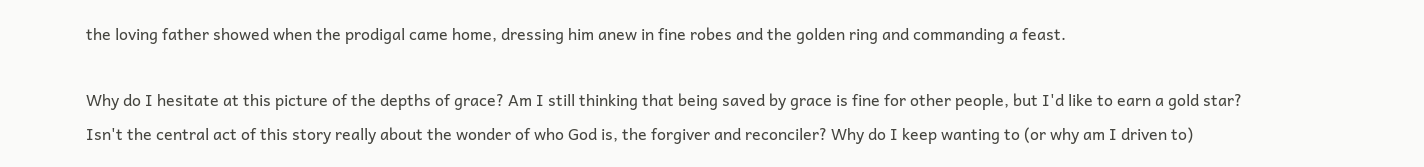the loving father showed when the prodigal came home, dressing him anew in fine robes and the golden ring and commanding a feast.

Why do I hesitate at this picture of the depths of grace? Am I still thinking that being saved by grace is fine for other people, but I'd like to earn a gold star? Isn't the central act of this story really about the wonder of who God is, the forgiver and reconciler? Why do I keep wanting to (or why am I driven to)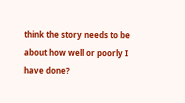think the story needs to be about how well or poorly I have done?